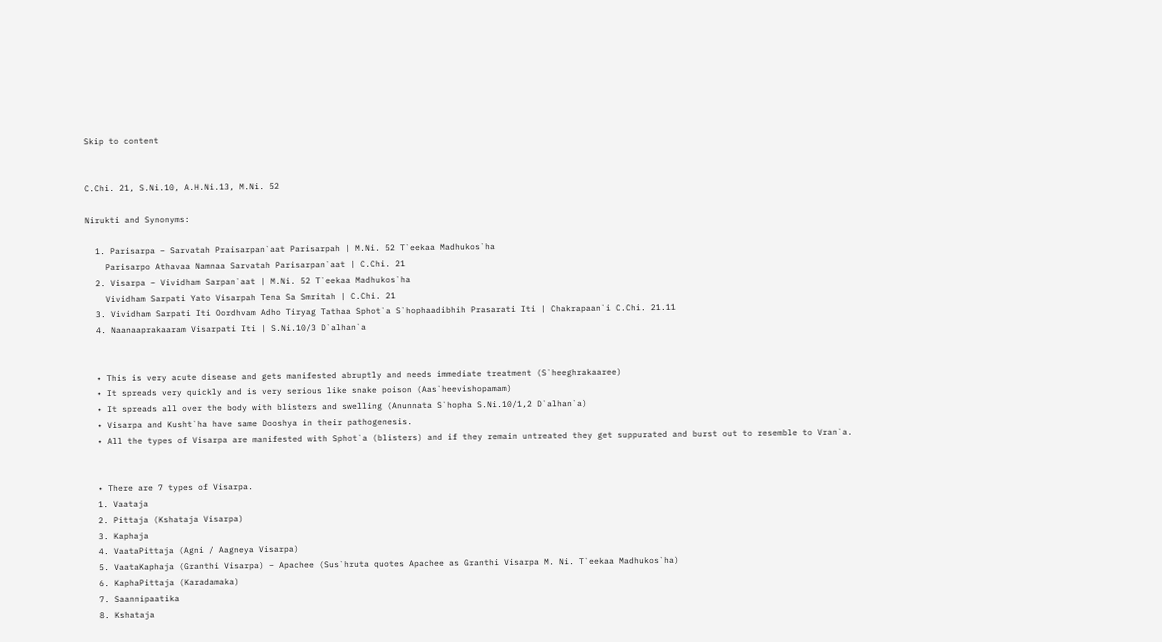Skip to content


C.Chi. 21, S.Ni.10, A.H.Ni.13, M.Ni. 52

Nirukti and Synonyms:

  1. Parisarpa – Sarvatah Praisarpan`aat Parisarpah | M.Ni. 52 T`eekaa Madhukos`ha
    Parisarpo Athavaa Namnaa Sarvatah Parisarpan`aat | C.Chi. 21
  2. Visarpa – Vividham Sarpan`aat | M.Ni. 52 T`eekaa Madhukos`ha
    Vividham Sarpati Yato Visarpah Tena Sa Smritah | C.Chi. 21
  3. Vividham Sarpati Iti Oordhvam Adho Tiryag Tathaa Sphot`a S`hophaadibhih Prasarati Iti | Chakrapaan`i C.Chi. 21.11
  4. Naanaaprakaaram Visarpati Iti | S.Ni.10/3 D`alhan`a


  • This is very acute disease and gets manifested abruptly and needs immediate treatment (S`heeghrakaaree)
  • It spreads very quickly and is very serious like snake poison (Aas`heevishopamam)
  • It spreads all over the body with blisters and swelling (Anunnata S`hopha S.Ni.10/1,2 D`alhan`a)
  • Visarpa and Kusht`ha have same Dooshya in their pathogenesis.
  • All the types of Visarpa are manifested with Sphot`a (blisters) and if they remain untreated they get suppurated and burst out to resemble to Vran`a.


  • There are 7 types of Visarpa.
  1. Vaataja
  2. Pittaja (Kshataja Visarpa)
  3. Kaphaja
  4. VaataPittaja (Agni / Aagneya Visarpa)
  5. VaataKaphaja (Granthi Visarpa) – Apachee (Sus`hruta quotes Apachee as Granthi Visarpa M. Ni. T`eekaa Madhukos`ha)
  6. KaphaPittaja (Karadamaka)
  7. Saannipaatika
  8. Kshataja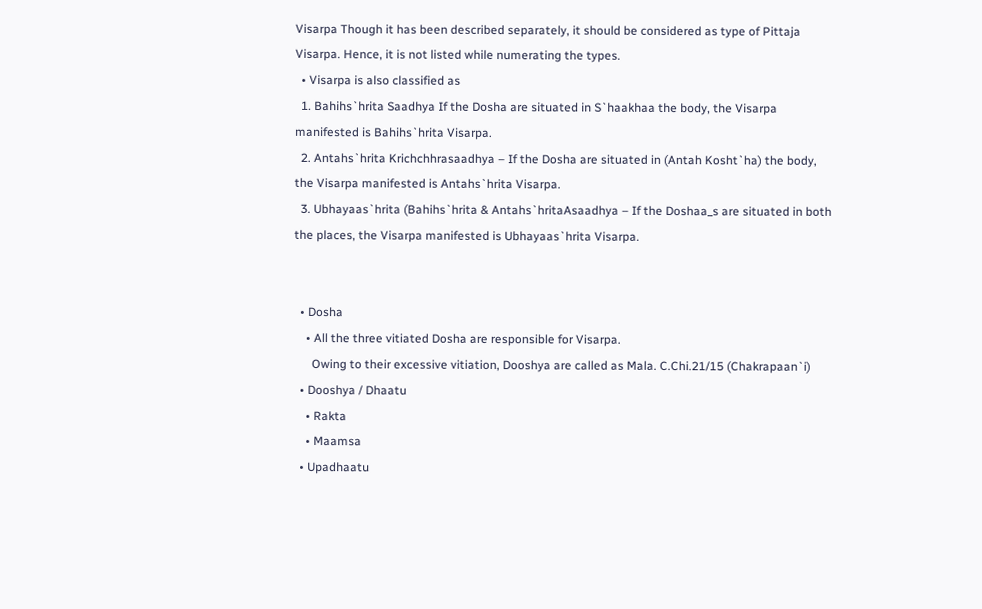Visarpa Though it has been described separately, it should be considered as type of Pittaja Visarpa. Hence, it is not listed while numerating the types.
  • Visarpa is also classified as
  1. Bahihs`hrita Saadhya If the Dosha are situated in S`haakhaa the body, the Visarpa manifested is Bahihs`hrita Visarpa.
  2. Antahs`hrita Krichchhrasaadhya – If the Dosha are situated in (Antah Kosht`ha) the body, the Visarpa manifested is Antahs`hrita Visarpa.
  3. Ubhayaas`hrita (Bahihs`hrita & Antahs`hritaAsaadhya – If the Doshaa_s are situated in both the places, the Visarpa manifested is Ubhayaas`hrita Visarpa.


  • Dosha
    • All the three vitiated Dosha are responsible for Visarpa.
      Owing to their excessive vitiation, Dooshya are called as Mala. C.Chi.21/15 (Chakrapaan`i)
  • Dooshya / Dhaatu
    • Rakta
    • Maamsa
  • Upadhaatu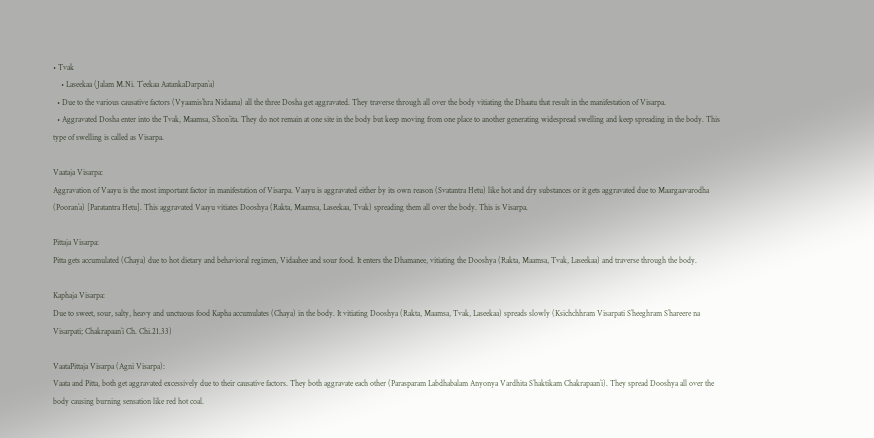• Tvak
    • Laseekaa (Jalam M.Ni. T`eekaa AatankaDarpan`a)
  • Due to the various causative factors (Vyaamis`hra Nidaana) all the three Dosha get aggravated. They traverse through all over the body vitiating the Dhaatu that result in the manifestation of Visarpa.
  • Aggravated Dosha enter into the Tvak, Maamsa, S`hon`ita. They do not remain at one site in the body but keep moving from one place to another generating widespread swelling and keep spreading in the body. This type of swelling is called as Visarpa.

Vaataja Visarpa:
Aggravation of Vaayu is the most important factor in manifestation of Visarpa. Vaayu is aggravated either by its own reason (Svatantra Hetu) like hot and dry substances or it gets aggravated due to Maargaavarodha (Pooran`a) [Paratantra Hetu]. This aggravated Vaayu vitiates Dooshya (Rakta, Maamsa, Laseekaa, Tvak) spreading them all over the body. This is Visarpa.

Pittaja Visarpa:
Pitta gets accumulated (Chaya) due to hot dietary and behavioral regimen, Vidaahee and sour food. It enters the Dhamanee, vitiating the Dooshya (Rakta, Maamsa, Tvak, Laseekaa) and traverse through the body.

Kaphaja Visarpa:
Due to sweet, sour, salty, heavy and unctuous food Kapha accumulates (Chaya) in the body. It vitiating Dooshya (Rakta, Maamsa, Tvak, Laseekaa) spreads slowly (Ksichchhram Visarpati S`heeghram S`hareere na Visarpati; Chakrapaan`i Ch. Chi.21.33)

VaataPittaja Visarpa (Agni Visarpa):
Vaata and Pitta, both get aggravated excessively due to their causative factors. They both aggravate each other (Parasparam Labdhabalam Anyonya Vardhita S`haktikam Chakrapaan`i). They spread Dooshya all over the body causing burning sensation like red hot coal.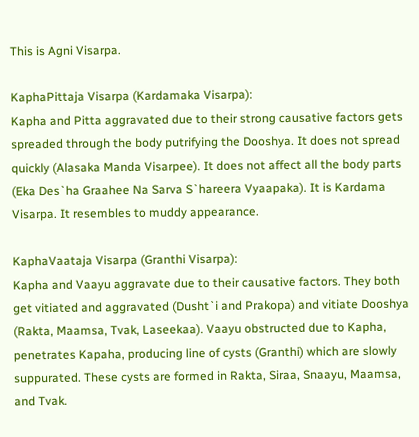This is Agni Visarpa.

KaphaPittaja Visarpa (Kardamaka Visarpa):
Kapha and Pitta aggravated due to their strong causative factors gets spreaded through the body putrifying the Dooshya. It does not spread quickly (Alasaka Manda Visarpee). It does not affect all the body parts (Eka Des`ha Graahee Na Sarva S`hareera Vyaapaka). It is Kardama Visarpa. It resembles to muddy appearance.

KaphaVaataja Visarpa (Granthi Visarpa):
Kapha and Vaayu aggravate due to their causative factors. They both get vitiated and aggravated (Dusht`i and Prakopa) and vitiate Dooshya (Rakta, Maamsa, Tvak, Laseekaa). Vaayu obstructed due to Kapha, penetrates Kapaha, producing line of cysts (Granthi) which are slowly suppurated. These cysts are formed in Rakta, Siraa, Snaayu, Maamsa, and Tvak.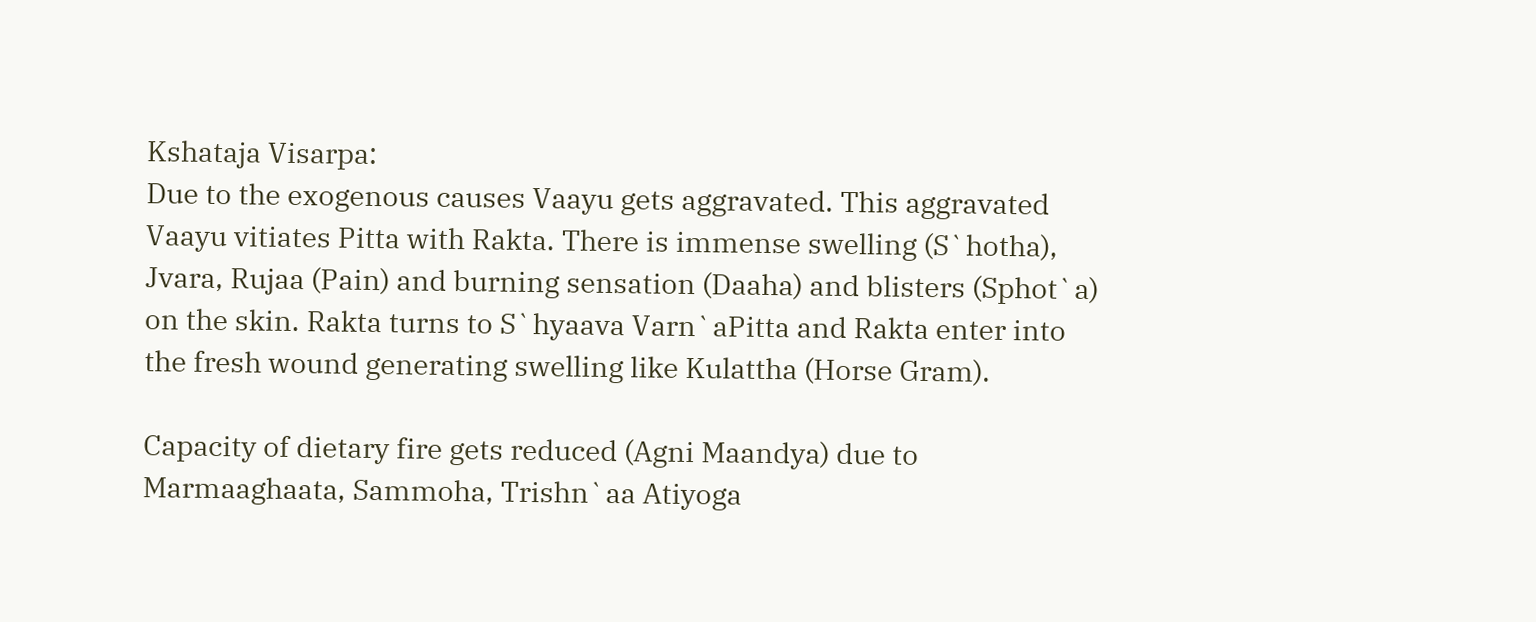Kshataja Visarpa:
Due to the exogenous causes Vaayu gets aggravated. This aggravated Vaayu vitiates Pitta with Rakta. There is immense swelling (S`hotha), Jvara, Rujaa (Pain) and burning sensation (Daaha) and blisters (Sphot`a) on the skin. Rakta turns to S`hyaava Varn`aPitta and Rakta enter into the fresh wound generating swelling like Kulattha (Horse Gram).

Capacity of dietary fire gets reduced (Agni Maandya) due to Marmaaghaata, Sammoha, Trishn`aa Atiyoga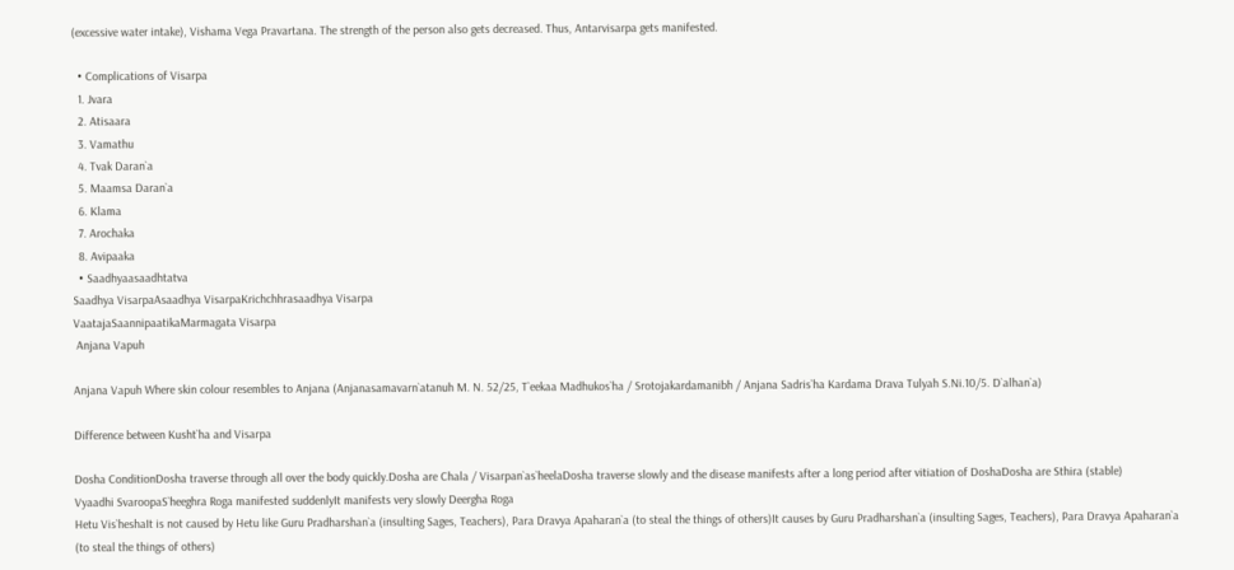(excessive water intake), Vishama Vega Pravartana. The strength of the person also gets decreased. Thus, Antarvisarpa gets manifested.

  • Complications of Visarpa
  1. Jvara
  2. Atisaara
  3. Vamathu
  4. Tvak Daran`a
  5. Maamsa Daran`a
  6. Klama
  7. Arochaka
  8. Avipaaka
  • Saadhyaasaadhtatva
Saadhya VisarpaAsaadhya VisarpaKrichchhrasaadhya Visarpa
VaatajaSaannipaatikaMarmagata Visarpa
 Anjana Vapuh

Anjana Vapuh Where skin colour resembles to Anjana (Anjanasamavarn`atanuh M. N. 52/25, T`eekaa Madhukos`ha / Srotojakardamanibh / Anjana Sadris`ha Kardama Drava Tulyah S.Ni.10/5. D`alhan`a)

Difference between Kusht`ha and Visarpa

Dosha ConditionDosha traverse through all over the body quickly.Dosha are Chala / Visarpan`as`heelaDosha traverse slowly and the disease manifests after a long period after vitiation of DoshaDosha are Sthira (stable)
Vyaadhi SvaroopaS`heeghra Roga manifested suddenlyIt manifests very slowly Deergha Roga
Hetu Vis`heshaIt is not caused by Hetu like Guru Pradharshan`a (insulting Sages, Teachers), Para Dravya Apaharan`a (to steal the things of others)It causes by Guru Pradharshan`a (insulting Sages, Teachers), Para Dravya Apaharan`a (to steal the things of others)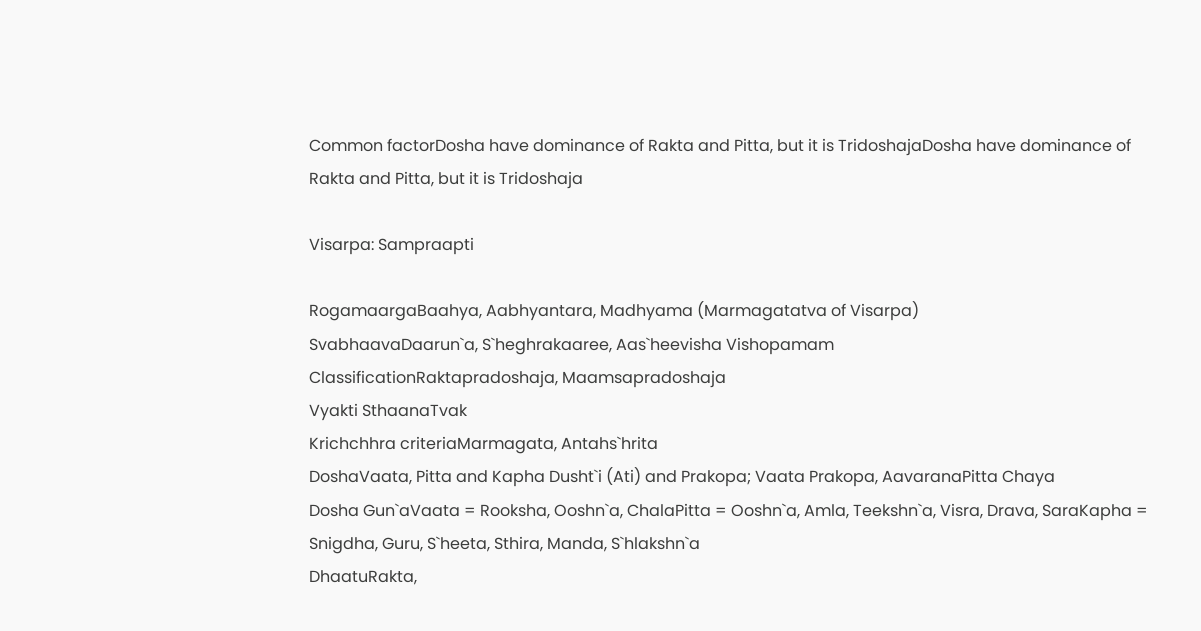Common factorDosha have dominance of Rakta and Pitta, but it is TridoshajaDosha have dominance of Rakta and Pitta, but it is Tridoshaja

Visarpa: Sampraapti

RogamaargaBaahya, Aabhyantara, Madhyama (Marmagatatva of Visarpa)
SvabhaavaDaarun`a, S`heghrakaaree, Aas`heevisha Vishopamam
ClassificationRaktapradoshaja, Maamsapradoshaja
Vyakti SthaanaTvak
Krichchhra criteriaMarmagata, Antahs`hrita
DoshaVaata, Pitta and Kapha Dusht`i (Ati) and Prakopa; Vaata Prakopa, AavaranaPitta Chaya
Dosha Gun`aVaata = Rooksha, Ooshn`a, ChalaPitta = Ooshn`a, Amla, Teekshn`a, Visra, Drava, SaraKapha = Snigdha, Guru, S`heeta, Sthira, Manda, S`hlakshn`a
DhaatuRakta,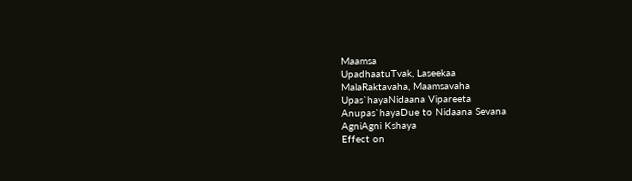Maamsa
UpadhaatuTvak, Laseekaa
MalaRaktavaha, Maamsavaha
Upas`hayaNidaana Vipareeta
Anupas`hayaDue to Nidaana Sevana
AgniAgni Kshaya
Effect on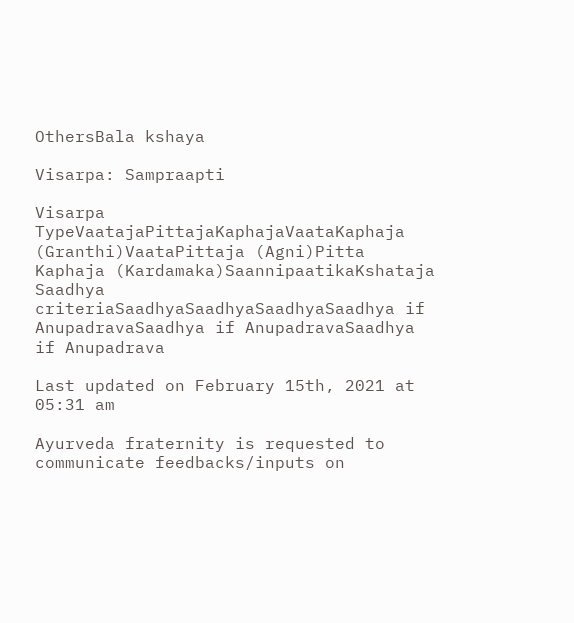OthersBala kshaya

Visarpa: Sampraapti

Visarpa TypeVaatajaPittajaKaphajaVaataKaphaja (Granthi)VaataPittaja (Agni)Pitta Kaphaja (Kardamaka)SaannipaatikaKshataja
Saadhya criteriaSaadhyaSaadhyaSaadhyaSaadhya if AnupadravaSaadhya if AnupadravaSaadhya if Anupadrava

Last updated on February 15th, 2021 at 05:31 am

Ayurveda fraternity is requested to communicate feedbacks/inputs on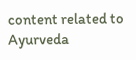content related to Ayurveda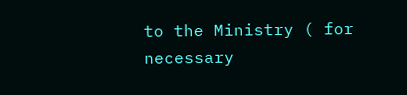to the Ministry ( for necessary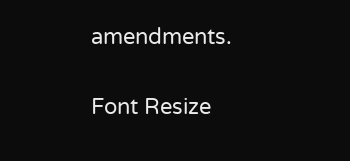amendments.

Font Resize